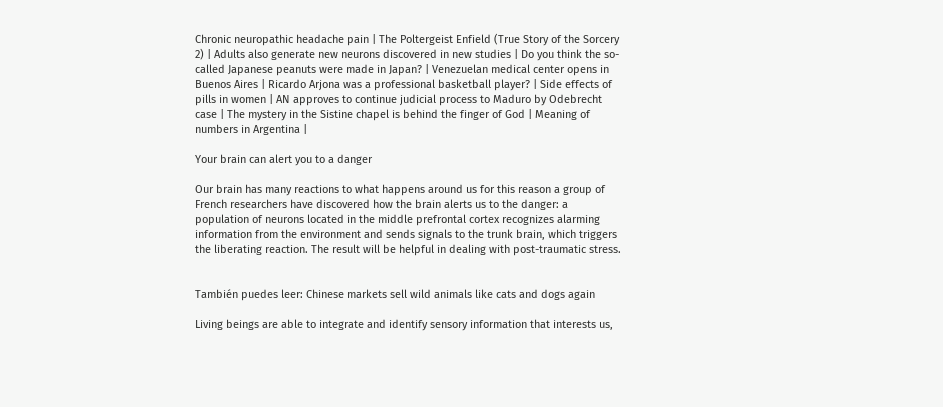Chronic neuropathic headache pain | The Poltergeist Enfield (True Story of the Sorcery 2) | Adults also generate new neurons discovered in new studies | Do you think the so-called Japanese peanuts were made in Japan? | Venezuelan medical center opens in Buenos Aires | Ricardo Arjona was a professional basketball player? | Side effects of pills in women | AN approves to continue judicial process to Maduro by Odebrecht case | The mystery in the Sistine chapel is behind the finger of God | Meaning of numbers in Argentina |

Your brain can alert you to a danger

Our brain has many reactions to what happens around us for this reason a group of French researchers have discovered how the brain alerts us to the danger: a population of neurons located in the middle prefrontal cortex recognizes alarming information from the environment and sends signals to the trunk brain, which triggers the liberating reaction. The result will be helpful in dealing with post-traumatic stress.


También puedes leer: Chinese markets sell wild animals like cats and dogs again

Living beings are able to integrate and identify sensory information that interests us,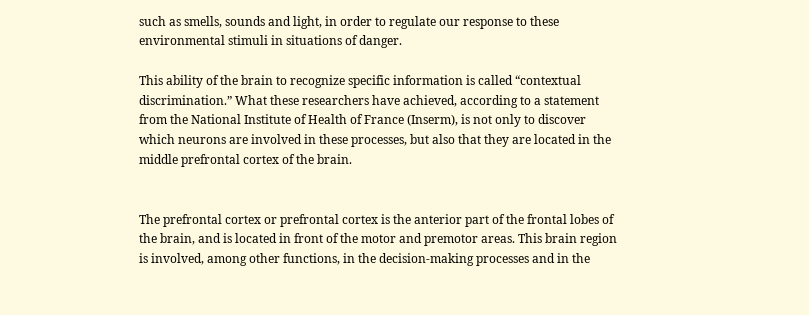such as smells, sounds and light, in order to regulate our response to these environmental stimuli in situations of danger.

This ability of the brain to recognize specific information is called “contextual discrimination.” What these researchers have achieved, according to a statement from the National Institute of Health of France (Inserm), is not only to discover which neurons are involved in these processes, but also that they are located in the middle prefrontal cortex of the brain.


The prefrontal cortex or prefrontal cortex is the anterior part of the frontal lobes of the brain, and is located in front of the motor and premotor areas. This brain region is involved, among other functions, in the decision-making processes and in the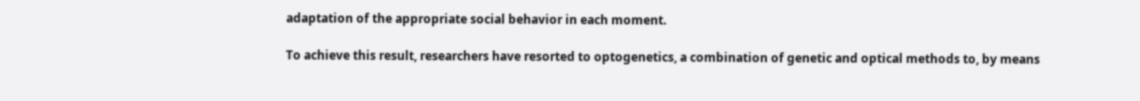adaptation of the appropriate social behavior in each moment.

To achieve this result, researchers have resorted to optogenetics, a combination of genetic and optical methods to, by means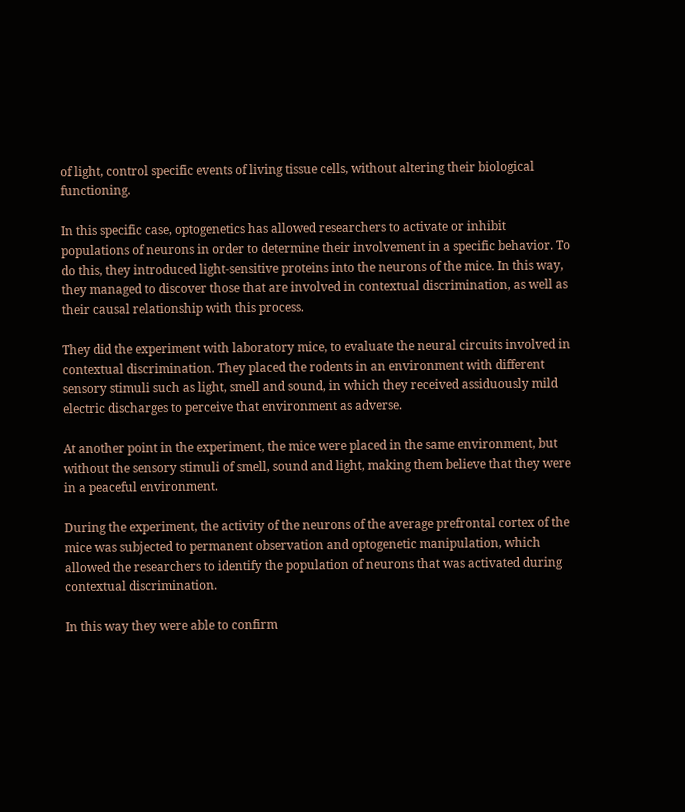of light, control specific events of living tissue cells, without altering their biological functioning.

In this specific case, optogenetics has allowed researchers to activate or inhibit populations of neurons in order to determine their involvement in a specific behavior. To do this, they introduced light-sensitive proteins into the neurons of the mice. In this way, they managed to discover those that are involved in contextual discrimination, as well as their causal relationship with this process.

They did the experiment with laboratory mice, to evaluate the neural circuits involved in contextual discrimination. They placed the rodents in an environment with different sensory stimuli such as light, smell and sound, in which they received assiduously mild electric discharges to perceive that environment as adverse.

At another point in the experiment, the mice were placed in the same environment, but without the sensory stimuli of smell, sound and light, making them believe that they were in a peaceful environment.

During the experiment, the activity of the neurons of the average prefrontal cortex of the mice was subjected to permanent observation and optogenetic manipulation, which allowed the researchers to identify the population of neurons that was activated during contextual discrimination.

In this way they were able to confirm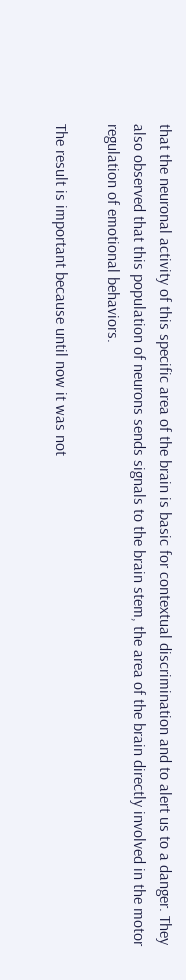that the neuronal activity of this specific area of the brain is basic for contextual discrimination and to alert us to a danger. They also observed that this population of neurons sends signals to the brain stem, the area of the brain directly involved in the motor regulation of emotional behaviors.

The result is important because until now it was not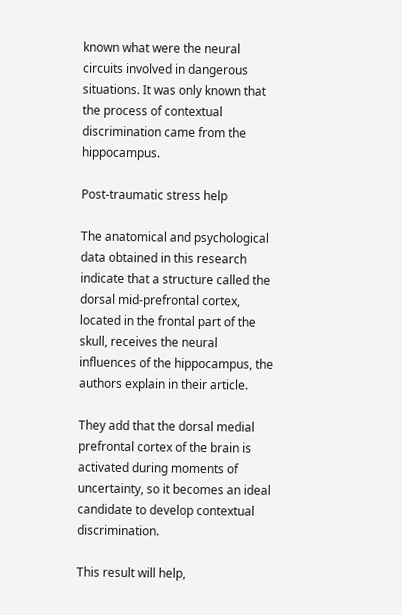known what were the neural circuits involved in dangerous situations. It was only known that the process of contextual discrimination came from the hippocampus.

Post-traumatic stress help

The anatomical and psychological data obtained in this research indicate that a structure called the dorsal mid-prefrontal cortex, located in the frontal part of the skull, receives the neural influences of the hippocampus, the authors explain in their article.

They add that the dorsal medial prefrontal cortex of the brain is activated during moments of uncertainty, so it becomes an ideal candidate to develop contextual discrimination.

This result will help,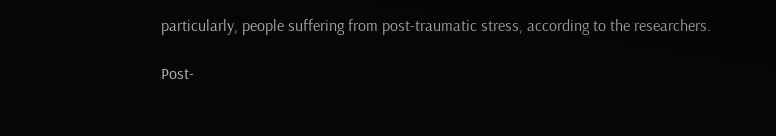particularly, people suffering from post-traumatic stress, according to the researchers.

Post-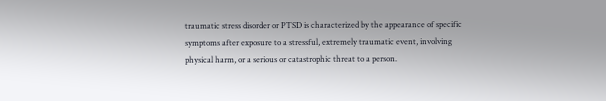traumatic stress disorder or PTSD is characterized by the appearance of specific symptoms after exposure to a stressful, extremely traumatic event, involving physical harm, or a serious or catastrophic threat to a person.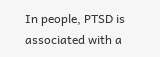In people, PTSD is associated with a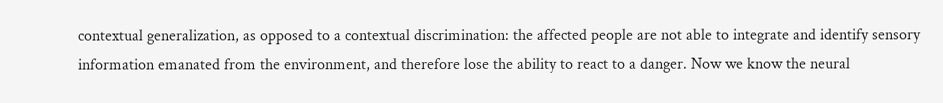contextual generalization, as opposed to a contextual discrimination: the affected people are not able to integrate and identify sensory information emanated from the environment, and therefore lose the ability to react to a danger. Now we know the neural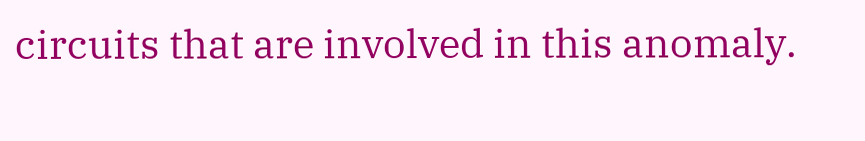circuits that are involved in this anomaly.